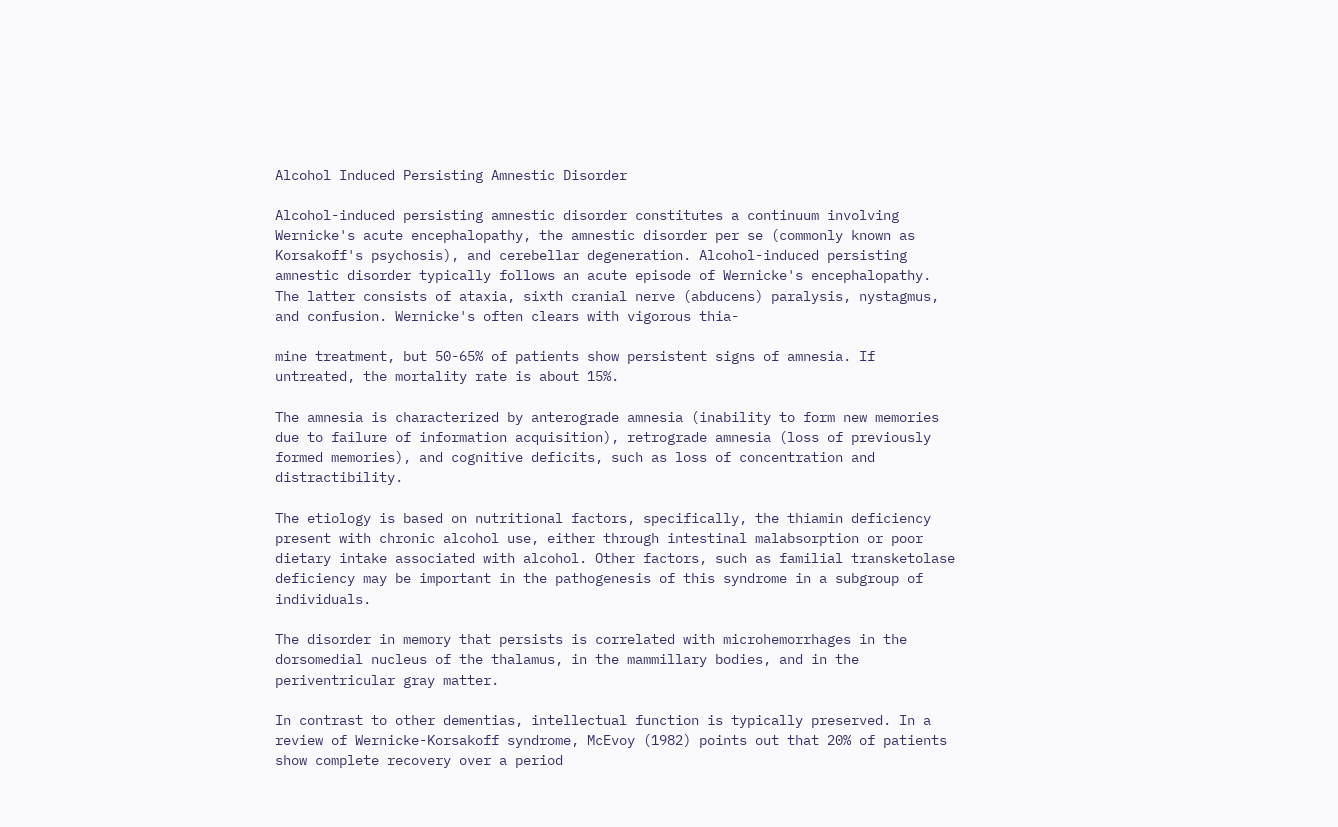Alcohol Induced Persisting Amnestic Disorder

Alcohol-induced persisting amnestic disorder constitutes a continuum involving Wernicke's acute encephalopathy, the amnestic disorder per se (commonly known as Korsakoff's psychosis), and cerebellar degeneration. Alcohol-induced persisting amnestic disorder typically follows an acute episode of Wernicke's encephalopathy. The latter consists of ataxia, sixth cranial nerve (abducens) paralysis, nystagmus, and confusion. Wernicke's often clears with vigorous thia-

mine treatment, but 50-65% of patients show persistent signs of amnesia. If untreated, the mortality rate is about 15%.

The amnesia is characterized by anterograde amnesia (inability to form new memories due to failure of information acquisition), retrograde amnesia (loss of previously formed memories), and cognitive deficits, such as loss of concentration and distractibility.

The etiology is based on nutritional factors, specifically, the thiamin deficiency present with chronic alcohol use, either through intestinal malabsorption or poor dietary intake associated with alcohol. Other factors, such as familial transketolase deficiency may be important in the pathogenesis of this syndrome in a subgroup of individuals.

The disorder in memory that persists is correlated with microhemorrhages in the dorsomedial nucleus of the thalamus, in the mammillary bodies, and in the periventricular gray matter.

In contrast to other dementias, intellectual function is typically preserved. In a review of Wernicke-Korsakoff syndrome, McEvoy (1982) points out that 20% of patients show complete recovery over a period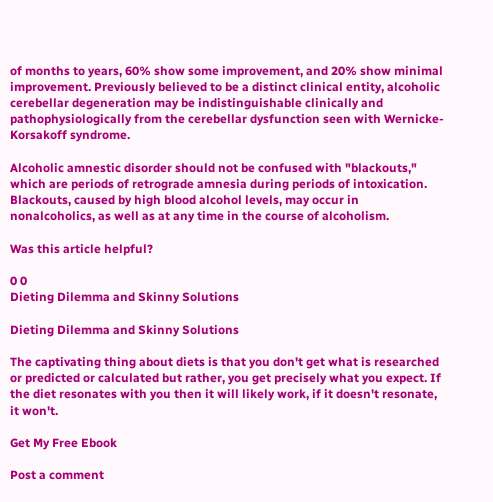of months to years, 60% show some improvement, and 20% show minimal improvement. Previously believed to be a distinct clinical entity, alcoholic cerebellar degeneration may be indistinguishable clinically and pathophysiologically from the cerebellar dysfunction seen with Wernicke-Korsakoff syndrome.

Alcoholic amnestic disorder should not be confused with "blackouts," which are periods of retrograde amnesia during periods of intoxication. Blackouts, caused by high blood alcohol levels, may occur in nonalcoholics, as well as at any time in the course of alcoholism.

Was this article helpful?

0 0
Dieting Dilemma and Skinny Solutions

Dieting Dilemma and Skinny Solutions

The captivating thing about diets is that you don't get what is researched or predicted or calculated but rather, you get precisely what you expect. If the diet resonates with you then it will likely work, if it doesn't resonate, it won't.

Get My Free Ebook

Post a comment